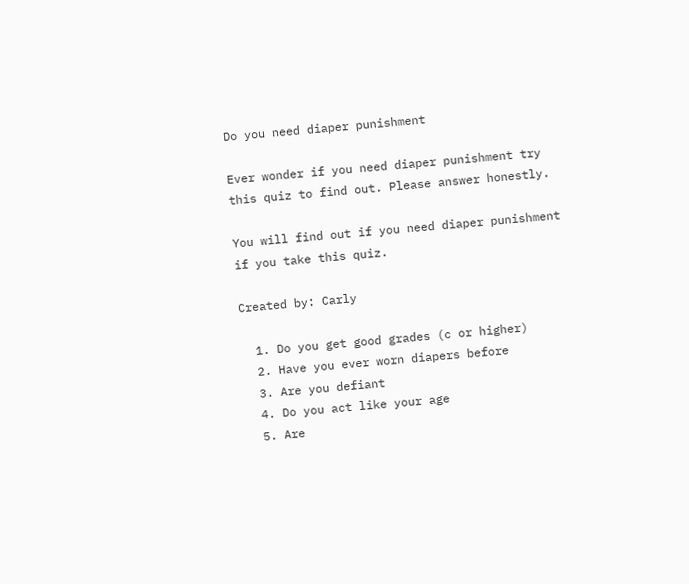Do you need diaper punishment

Ever wonder if you need diaper punishment try this quiz to find out. Please answer honestly.

You will find out if you need diaper punishment if you take this quiz.

Created by: Carly

  1. Do you get good grades (c or higher)
  2. Have you ever worn diapers before
  3. Are you defiant
  4. Do you act like your age
  5. Are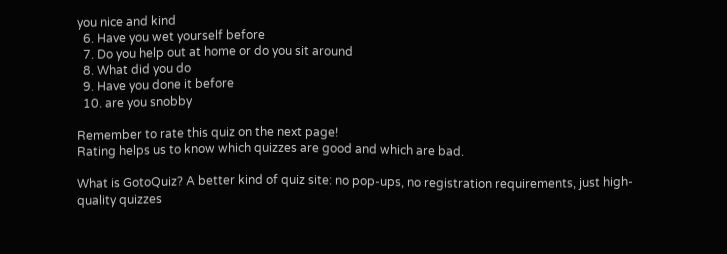you nice and kind
  6. Have you wet yourself before
  7. Do you help out at home or do you sit around
  8. What did you do
  9. Have you done it before
  10. are you snobby

Remember to rate this quiz on the next page!
Rating helps us to know which quizzes are good and which are bad.

What is GotoQuiz? A better kind of quiz site: no pop-ups, no registration requirements, just high-quality quizzes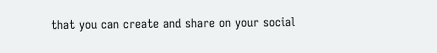that you can create and share on your social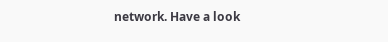network. Have a look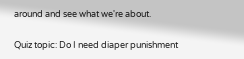around and see what we're about.

Quiz topic: Do I need diaper punishment